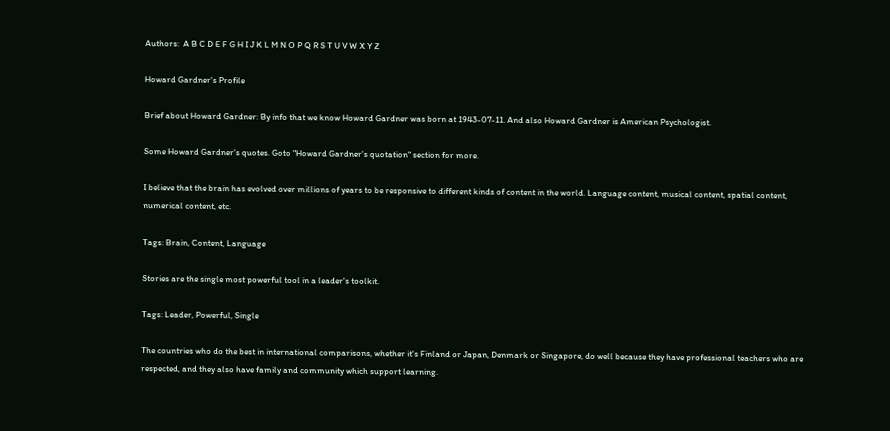Authors:  A B C D E F G H I J K L M N O P Q R S T U V W X Y Z

Howard Gardner's Profile

Brief about Howard Gardner: By info that we know Howard Gardner was born at 1943-07-11. And also Howard Gardner is American Psychologist.

Some Howard Gardner's quotes. Goto "Howard Gardner's quotation" section for more.

I believe that the brain has evolved over millions of years to be responsive to different kinds of content in the world. Language content, musical content, spatial content, numerical content, etc.

Tags: Brain, Content, Language

Stories are the single most powerful tool in a leader's toolkit.

Tags: Leader, Powerful, Single

The countries who do the best in international comparisons, whether it's Finland or Japan, Denmark or Singapore, do well because they have professional teachers who are respected, and they also have family and community which support learning.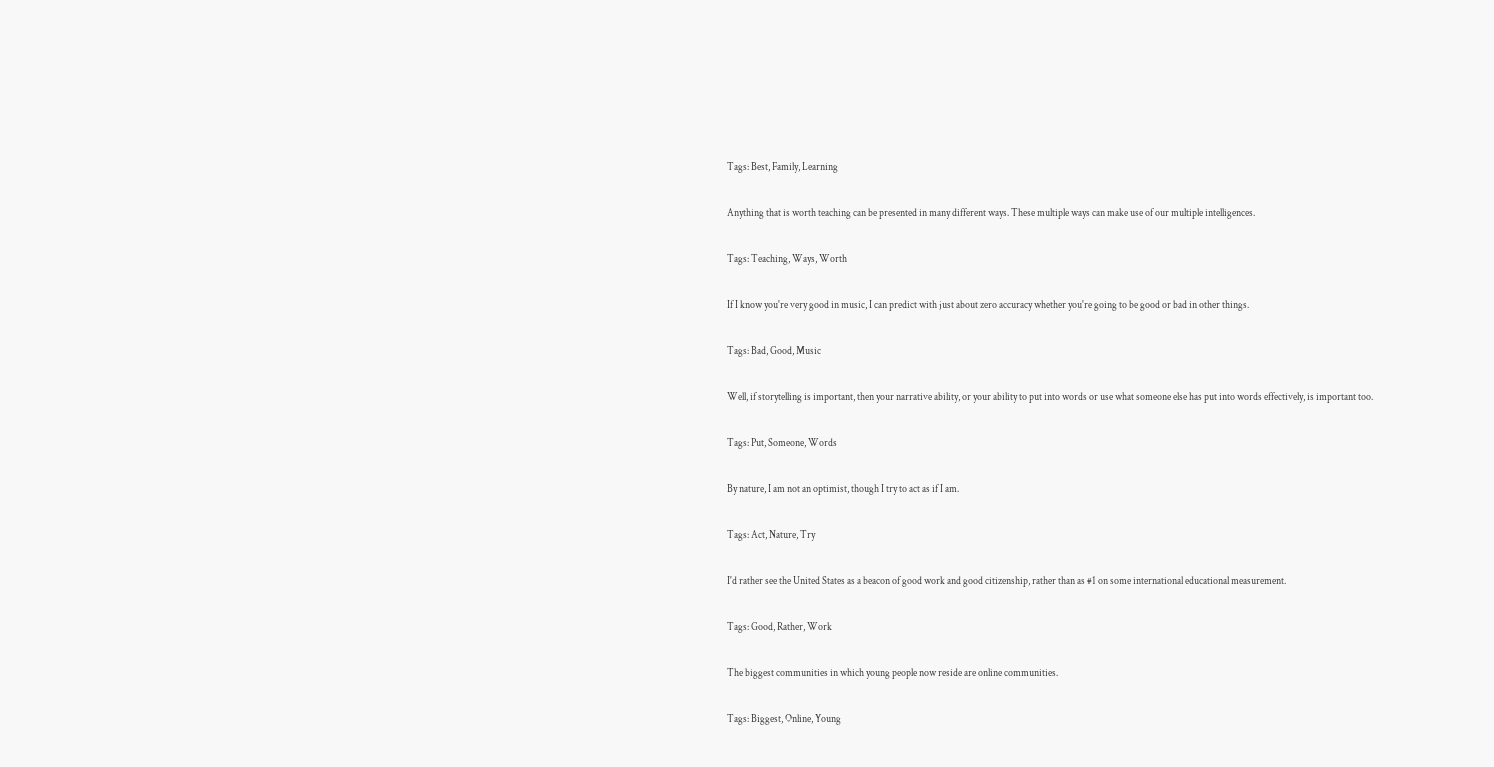Tags: Best, Family, Learning

Anything that is worth teaching can be presented in many different ways. These multiple ways can make use of our multiple intelligences.

Tags: Teaching, Ways, Worth

If I know you're very good in music, I can predict with just about zero accuracy whether you're going to be good or bad in other things.

Tags: Bad, Good, Music

Well, if storytelling is important, then your narrative ability, or your ability to put into words or use what someone else has put into words effectively, is important too.

Tags: Put, Someone, Words

By nature, I am not an optimist, though I try to act as if I am.

Tags: Act, Nature, Try

I'd rather see the United States as a beacon of good work and good citizenship, rather than as #1 on some international educational measurement.

Tags: Good, Rather, Work

The biggest communities in which young people now reside are online communities.

Tags: Biggest, Online, Young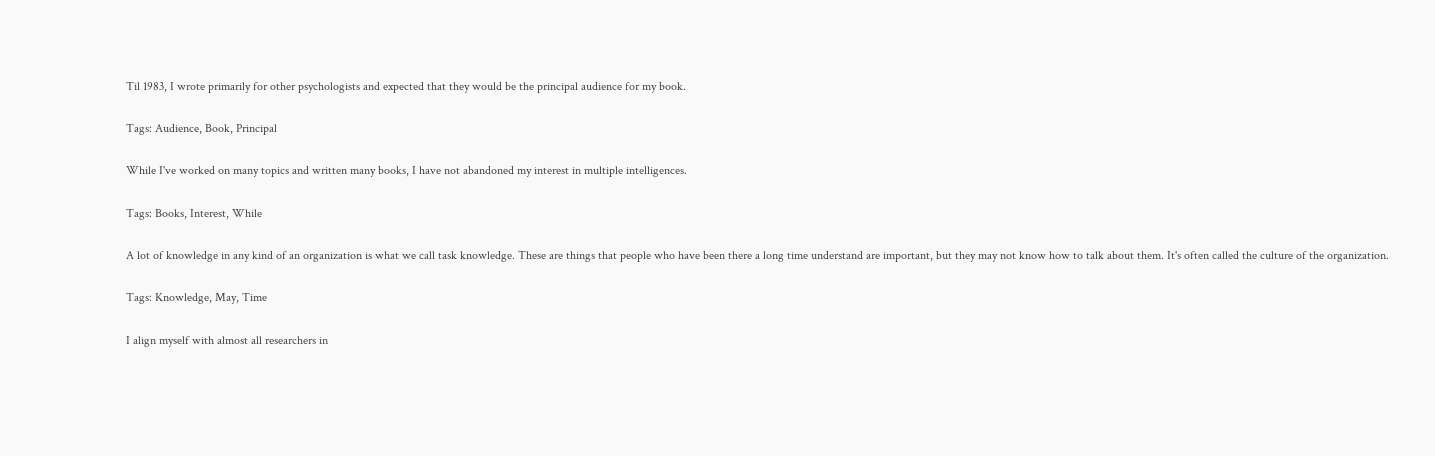Til 1983, I wrote primarily for other psychologists and expected that they would be the principal audience for my book.

Tags: Audience, Book, Principal

While I've worked on many topics and written many books, I have not abandoned my interest in multiple intelligences.

Tags: Books, Interest, While

A lot of knowledge in any kind of an organization is what we call task knowledge. These are things that people who have been there a long time understand are important, but they may not know how to talk about them. It's often called the culture of the organization.

Tags: Knowledge, May, Time

I align myself with almost all researchers in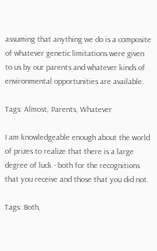assuming that anything we do is a composite of whatever genetic limitations were given to us by our parents and whatever kinds of environmental opportunities are available.

Tags: Almost, Parents, Whatever

I am knowledgeable enough about the world of prizes to realize that there is a large degree of luck - both for the recognitions that you receive and those that you did not.

Tags: Both,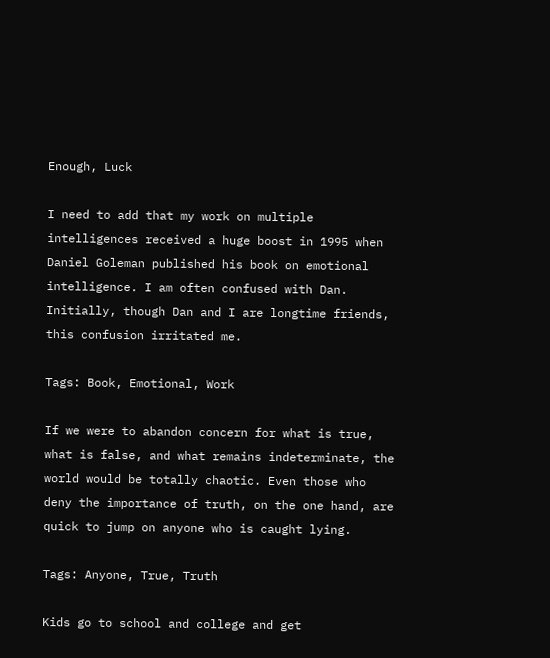Enough, Luck

I need to add that my work on multiple intelligences received a huge boost in 1995 when Daniel Goleman published his book on emotional intelligence. I am often confused with Dan. Initially, though Dan and I are longtime friends, this confusion irritated me.

Tags: Book, Emotional, Work

If we were to abandon concern for what is true, what is false, and what remains indeterminate, the world would be totally chaotic. Even those who deny the importance of truth, on the one hand, are quick to jump on anyone who is caught lying.

Tags: Anyone, True, Truth

Kids go to school and college and get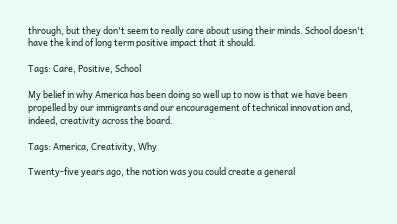through, but they don't seem to really care about using their minds. School doesn't have the kind of long term positive impact that it should.

Tags: Care, Positive, School

My belief in why America has been doing so well up to now is that we have been propelled by our immigrants and our encouragement of technical innovation and, indeed, creativity across the board.

Tags: America, Creativity, Why

Twenty-five years ago, the notion was you could create a general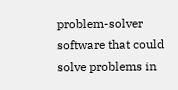problem-solver software that could solve problems in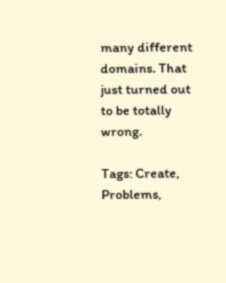many different domains. That just turned out to be totally wrong.

Tags: Create, Problems,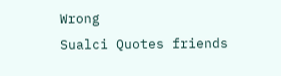Wrong
Sualci Quotes friends